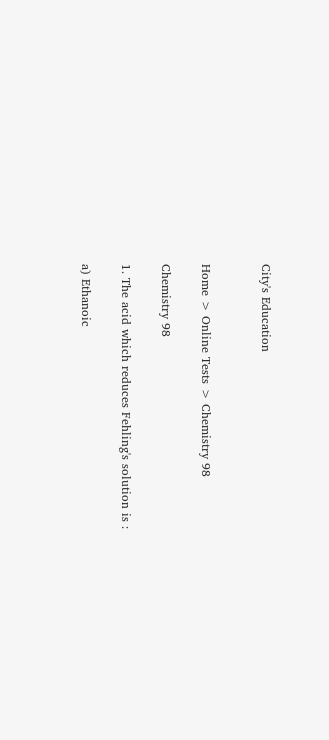City's Education


Home > Online Tests > Chemistry 98

Chemistry 98

1. The acid which reduces Fehling's solution is :

a) Ethanoic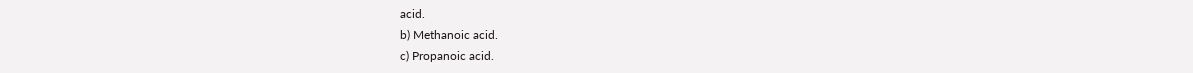acid.
b) Methanoic acid.
c) Propanoic acid.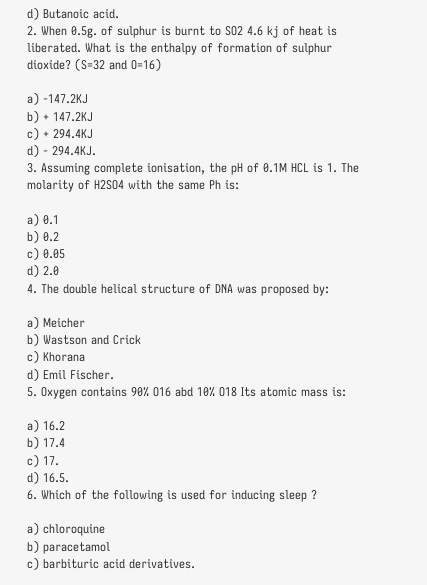d) Butanoic acid.
2. When 0.5g. of sulphur is burnt to SO2 4.6 kj of heat is liberated. What is the enthalpy of formation of sulphur dioxide? (S=32 and O=16)

a) -147.2KJ
b) + 147.2KJ
c) + 294.4KJ
d) - 294.4KJ.
3. Assuming complete ionisation, the pH of 0.1M HCL is 1. The molarity of H2SO4 with the same Ph is:

a) 0.1
b) 0.2
c) 0.05
d) 2.0
4. The double helical structure of DNA was proposed by:

a) Meicher
b) Wastson and Crick
c) Khorana
d) Emil Fischer.
5. Oxygen contains 90% O16 abd 10% O18 Its atomic mass is:

a) 16.2
b) 17.4
c) 17.
d) 16.5.
6. Which of the following is used for inducing sleep ?

a) chloroquine
b) paracetamol
c) barbituric acid derivatives.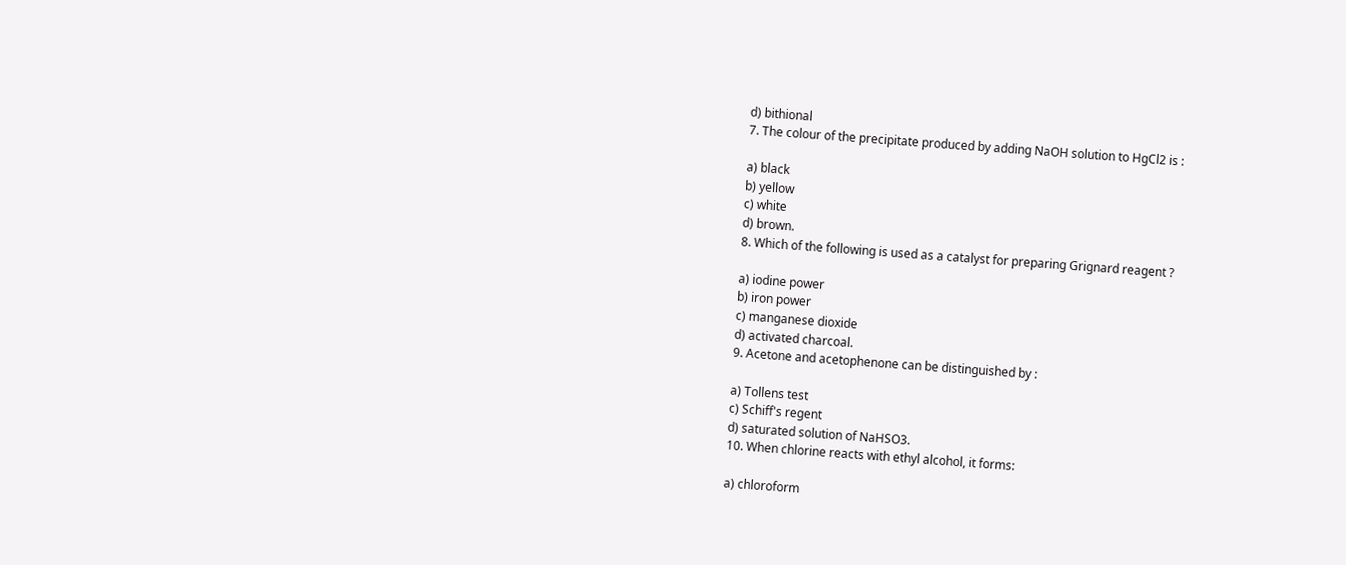d) bithional
7. The colour of the precipitate produced by adding NaOH solution to HgCl2 is :

a) black
b) yellow
c) white
d) brown.
8. Which of the following is used as a catalyst for preparing Grignard reagent ?

a) iodine power
b) iron power
c) manganese dioxide
d) activated charcoal.
9. Acetone and acetophenone can be distinguished by :

a) Tollens test
c) Schiff's regent
d) saturated solution of NaHSO3.
10. When chlorine reacts with ethyl alcohol, it forms:

a) chloroform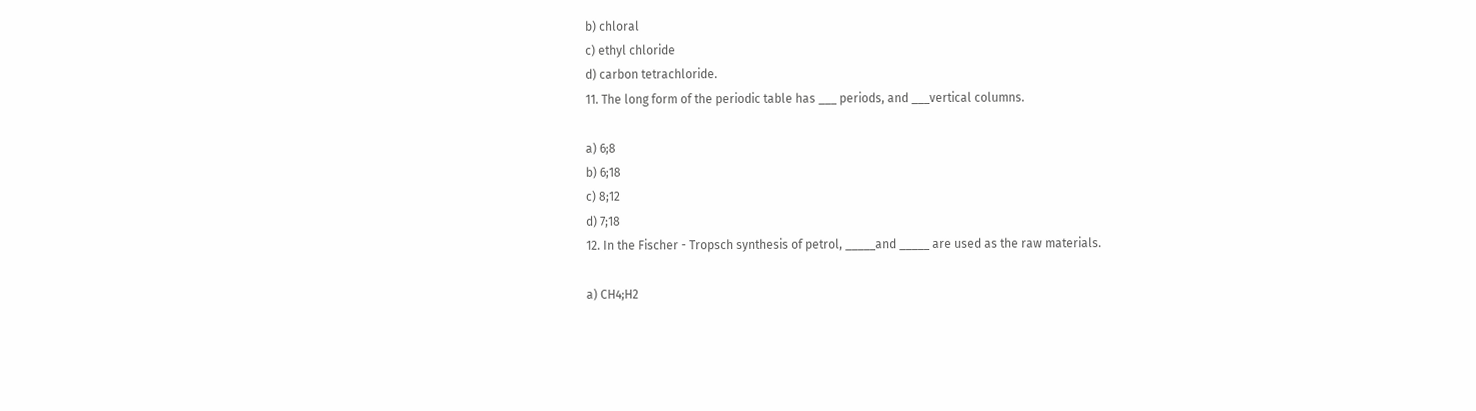b) chloral
c) ethyl chloride
d) carbon tetrachloride.
11. The long form of the periodic table has ___ periods, and ___vertical columns.

a) 6;8
b) 6;18
c) 8;12
d) 7;18
12. In the Fischer - Tropsch synthesis of petrol, _____and _____ are used as the raw materials.

a) CH4;H2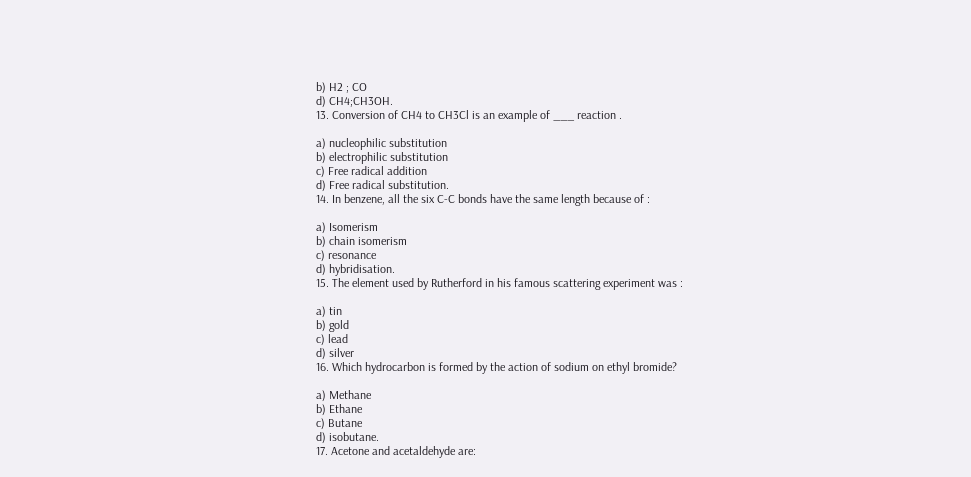b) H2 ; CO
d) CH4;CH3OH.
13. Conversion of CH4 to CH3Cl is an example of ___ reaction .

a) nucleophilic substitution
b) electrophilic substitution
c) Free radical addition
d) Free radical substitution.
14. In benzene, all the six C-C bonds have the same length because of :

a) Isomerism
b) chain isomerism
c) resonance
d) hybridisation.
15. The element used by Rutherford in his famous scattering experiment was :

a) tin
b) gold
c) lead
d) silver
16. Which hydrocarbon is formed by the action of sodium on ethyl bromide?

a) Methane
b) Ethane
c) Butane
d) isobutane.
17. Acetone and acetaldehyde are: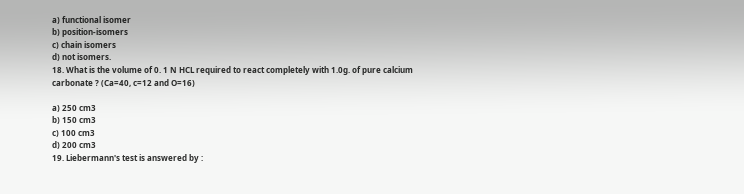a) functional isomer
b) position-isomers
c) chain isomers
d) not isomers.
18. What is the volume of 0. 1 N HCL required to react completely with 1.0g. of pure calcium carbonate ? (Ca=40, c=12 and O=16)

a) 250 cm3
b) 150 cm3
c) 100 cm3
d) 200 cm3
19. Liebermann's test is answered by :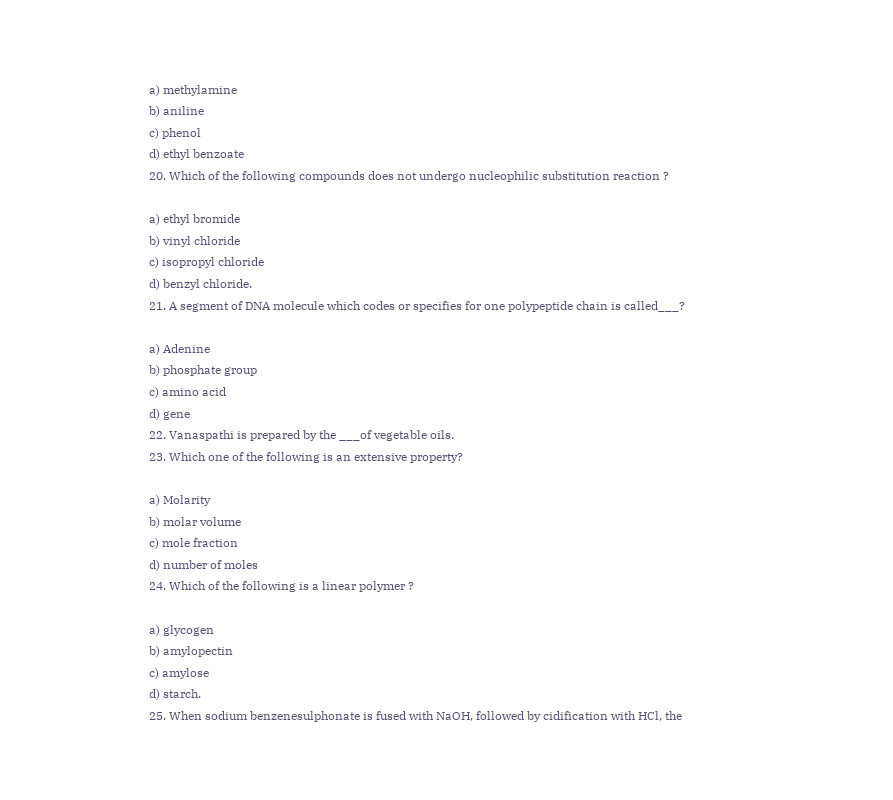a) methylamine
b) aniline
c) phenol
d) ethyl benzoate
20. Which of the following compounds does not undergo nucleophilic substitution reaction ?

a) ethyl bromide
b) vinyl chloride
c) isopropyl chloride
d) benzyl chloride.
21. A segment of DNA molecule which codes or specifies for one polypeptide chain is called___?

a) Adenine
b) phosphate group
c) amino acid
d) gene
22. Vanaspathi is prepared by the ___of vegetable oils.
23. Which one of the following is an extensive property?

a) Molarity
b) molar volume
c) mole fraction
d) number of moles
24. Which of the following is a linear polymer ?

a) glycogen
b) amylopectin
c) amylose
d) starch.
25. When sodium benzenesulphonate is fused with NaOH, followed by cidification with HCl, the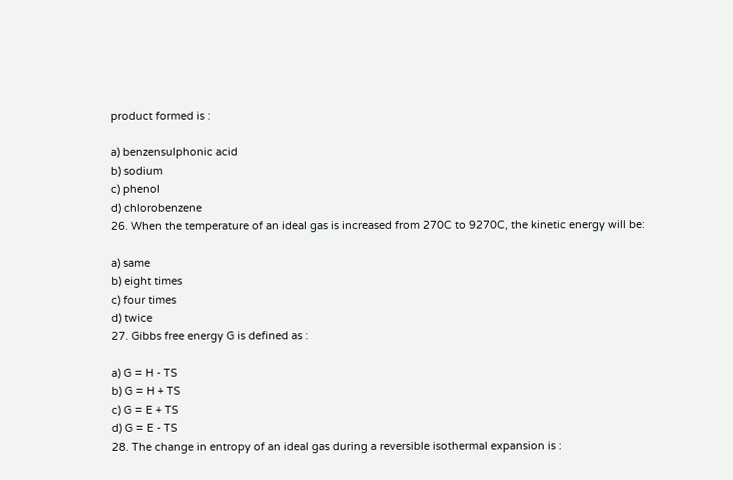product formed is :

a) benzensulphonic acid
b) sodium
c) phenol
d) chlorobenzene
26. When the temperature of an ideal gas is increased from 270C to 9270C, the kinetic energy will be:

a) same
b) eight times
c) four times
d) twice
27. Gibbs free energy G is defined as :

a) G = H - TS
b) G = H + TS
c) G = E + TS
d) G = E - TS
28. The change in entropy of an ideal gas during a reversible isothermal expansion is :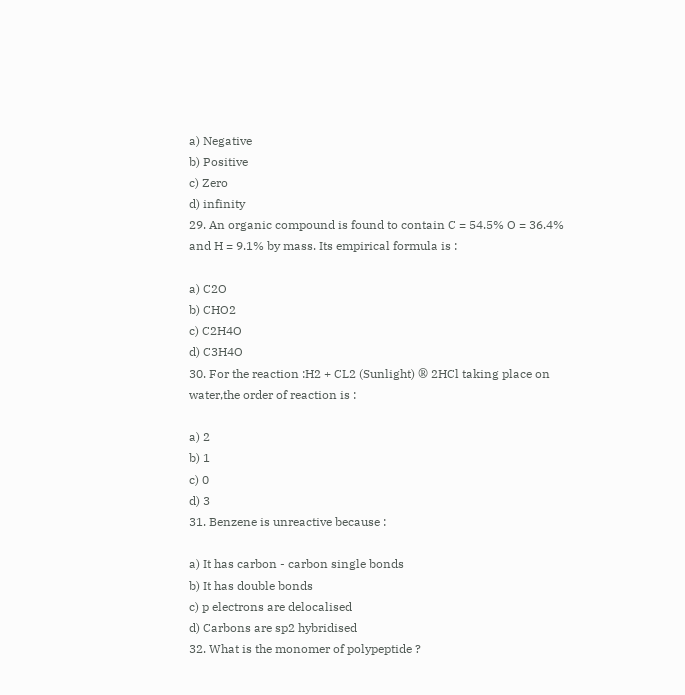a) Negative
b) Positive
c) Zero
d) infinity
29. An organic compound is found to contain C = 54.5% O = 36.4% and H = 9.1% by mass. Its empirical formula is :

a) C2O
b) CHO2
c) C2H4O
d) C3H4O
30. For the reaction :H2 + CL2 (Sunlight) ® 2HCl taking place on water,the order of reaction is :

a) 2
b) 1
c) 0
d) 3
31. Benzene is unreactive because :

a) It has carbon - carbon single bonds
b) It has double bonds
c) p electrons are delocalised
d) Carbons are sp2 hybridised
32. What is the monomer of polypeptide ?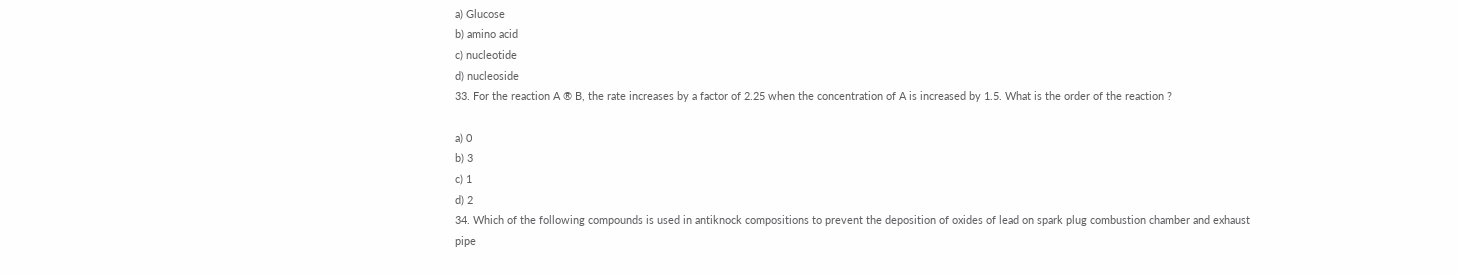a) Glucose
b) amino acid
c) nucleotide
d) nucleoside
33. For the reaction A ® B, the rate increases by a factor of 2.25 when the concentration of A is increased by 1.5. What is the order of the reaction ?

a) 0
b) 3
c) 1
d) 2
34. Which of the following compounds is used in antiknock compositions to prevent the deposition of oxides of lead on spark plug combustion chamber and exhaust pipe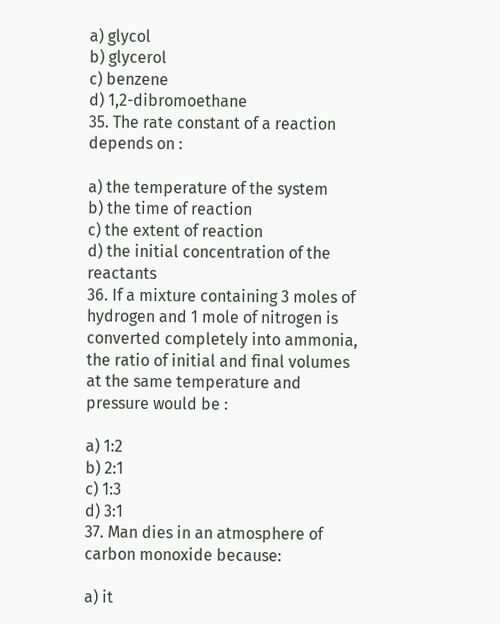a) glycol
b) glycerol
c) benzene
d) 1,2-dibromoethane
35. The rate constant of a reaction depends on :

a) the temperature of the system
b) the time of reaction
c) the extent of reaction
d) the initial concentration of the reactants
36. If a mixture containing 3 moles of hydrogen and 1 mole of nitrogen is converted completely into ammonia, the ratio of initial and final volumes at the same temperature and pressure would be :

a) 1:2
b) 2:1
c) 1:3
d) 3:1
37. Man dies in an atmosphere of carbon monoxide because:

a) it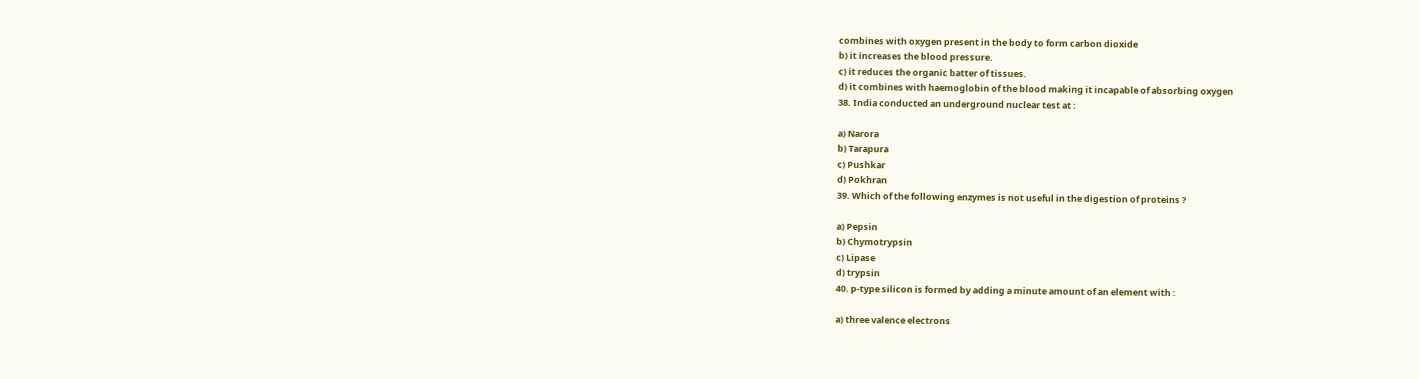combines with oxygen present in the body to form carbon dioxide
b) it increases the blood pressure.
c) it reduces the organic batter of tissues.
d) it combines with haemoglobin of the blood making it incapable of absorbing oxygen
38. India conducted an underground nuclear test at :

a) Narora
b) Tarapura
c) Pushkar
d) Pokhran
39. Which of the following enzymes is not useful in the digestion of proteins ?

a) Pepsin
b) Chymotrypsin
c) Lipase
d) trypsin
40. p-type silicon is formed by adding a minute amount of an element with :

a) three valence electrons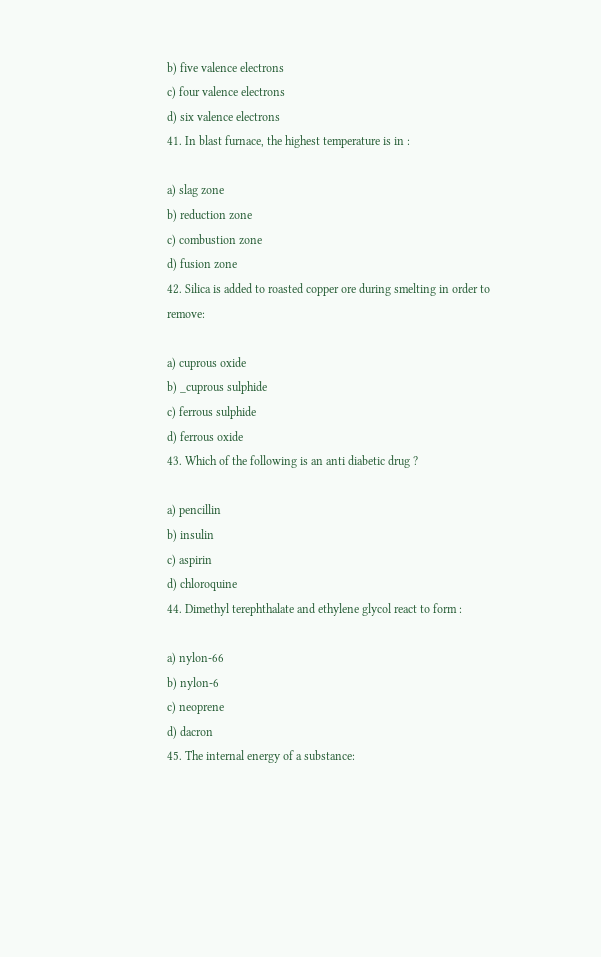b) five valence electrons
c) four valence electrons
d) six valence electrons
41. In blast furnace, the highest temperature is in :

a) slag zone
b) reduction zone
c) combustion zone
d) fusion zone
42. Silica is added to roasted copper ore during smelting in order to remove:

a) cuprous oxide
b) _cuprous sulphide
c) ferrous sulphide
d) ferrous oxide
43. Which of the following is an anti diabetic drug ?

a) pencillin
b) insulin
c) aspirin
d) chloroquine
44. Dimethyl terephthalate and ethylene glycol react to form :

a) nylon-66
b) nylon-6
c) neoprene
d) dacron
45. The internal energy of a substance: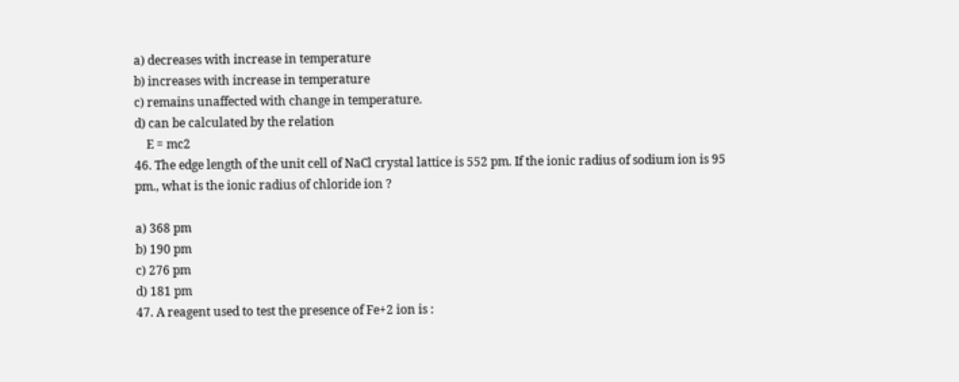a) decreases with increase in temperature
b) increases with increase in temperature
c) remains unaffected with change in temperature.
d) can be calculated by the relation
    E = mc2
46. The edge length of the unit cell of NaCl crystal lattice is 552 pm. If the ionic radius of sodium ion is 95 pm., what is the ionic radius of chloride ion ?

a) 368 pm
b) 190 pm
c) 276 pm
d) 181 pm
47. A reagent used to test the presence of Fe+2 ion is :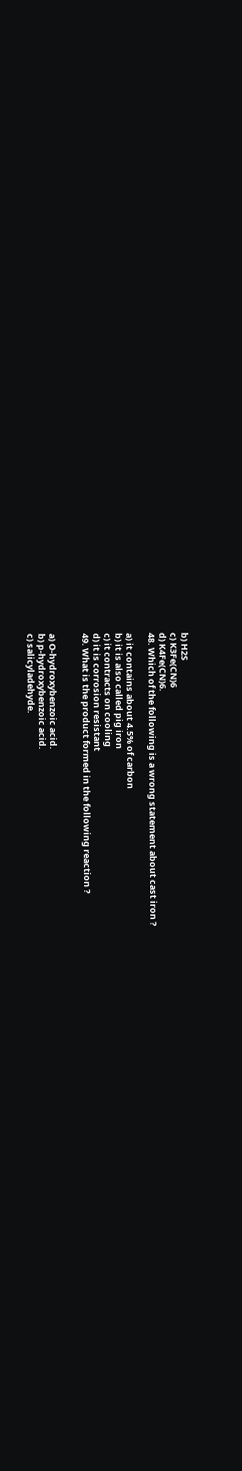b) H2S
c) K3Fe(CN)6
d) K4Fe(CN)6.
48. Which of the following is a wrong statement about cast iron ?

a) it contains about 4.5% of carbon
b) it is also called pig iron
c) it contracts on cooling
d) it is corrosion resistant
49. What is the product formed in the following reaction ?


a) O-hydroxybenzoic acid.
b) p-hydroxybenzoic acid.
c) salicyladehyde.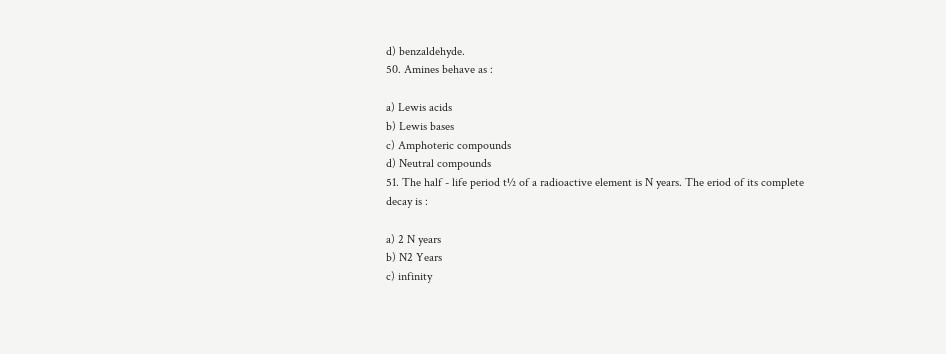d) benzaldehyde.
50. Amines behave as :

a) Lewis acids
b) Lewis bases
c) Amphoteric compounds
d) Neutral compounds
51. The half - life period t½ of a radioactive element is N years. The eriod of its complete decay is :

a) 2 N years
b) N2 Years
c) infinity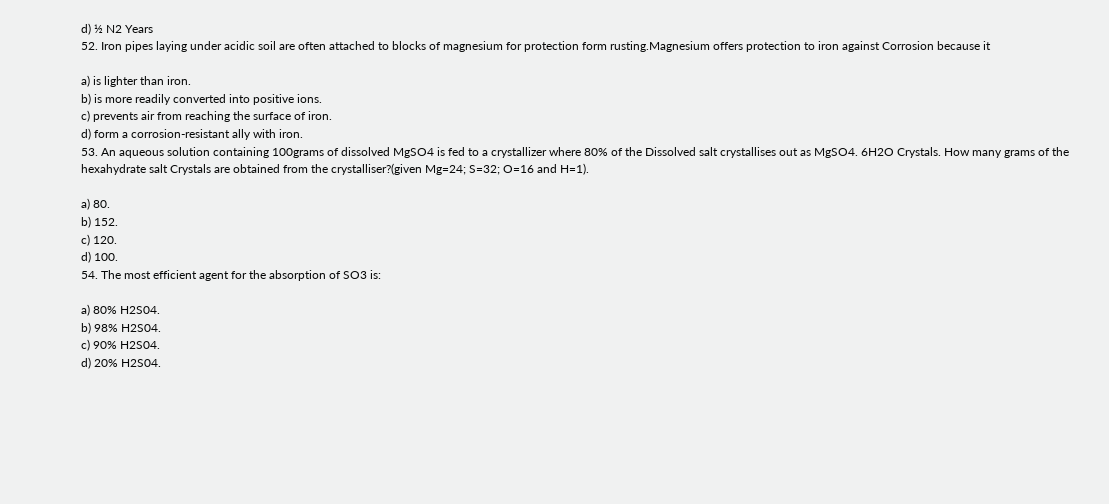d) ½ N2 Years
52. Iron pipes laying under acidic soil are often attached to blocks of magnesium for protection form rusting.Magnesium offers protection to iron against Corrosion because it

a) is lighter than iron.
b) is more readily converted into positive ions.
c) prevents air from reaching the surface of iron.
d) form a corrosion-resistant ally with iron.
53. An aqueous solution containing 100grams of dissolved MgSO4 is fed to a crystallizer where 80% of the Dissolved salt crystallises out as MgSO4. 6H2O Crystals. How many grams of the hexahydrate salt Crystals are obtained from the crystalliser?(given Mg=24; S=32; O=16 and H=1).

a) 80.
b) 152.
c) 120.
d) 100.
54. The most efficient agent for the absorption of SO3 is:

a) 80% H2S04.
b) 98% H2S04.
c) 90% H2S04.
d) 20% H2S04.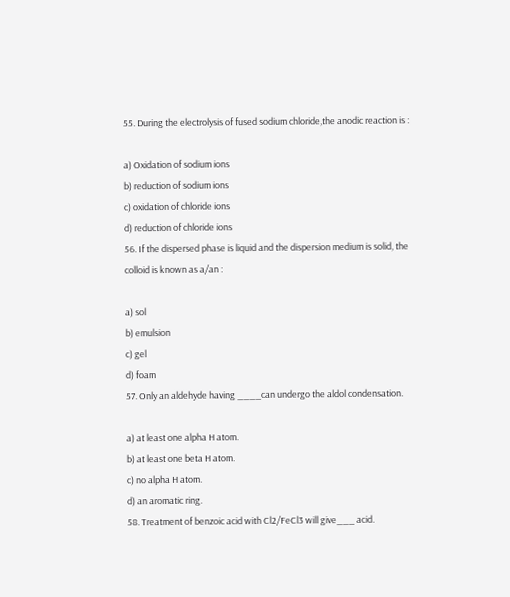55. During the electrolysis of fused sodium chloride,the anodic reaction is :

a) Oxidation of sodium ions
b) reduction of sodium ions
c) oxidation of chloride ions
d) reduction of chloride ions
56. If the dispersed phase is liquid and the dispersion medium is solid, the colloid is known as a/an :

a) sol
b) emulsion
c) gel
d) foam
57. Only an aldehyde having ____can undergo the aldol condensation.

a) at least one alpha H atom.
b) at least one beta H atom.
c) no alpha H atom.
d) an aromatic ring.
58. Treatment of benzoic acid with Cl2/FeCl3 will give___ acid.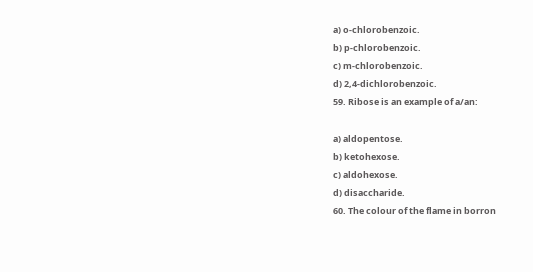a) o-chlorobenzoic.
b) p-chlorobenzoic.
c) m-chlorobenzoic.
d) 2,4-dichlorobenzoic.
59. Ribose is an example of a/an:

a) aldopentose.
b) ketohexose.
c) aldohexose.
d) disaccharide.
60. The colour of the flame in borron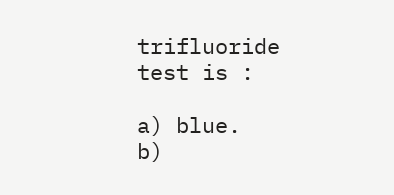trifluoride test is :

a) blue.
b)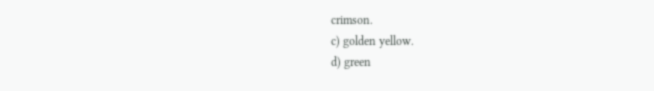crimson.
c) golden yellow.
d) green